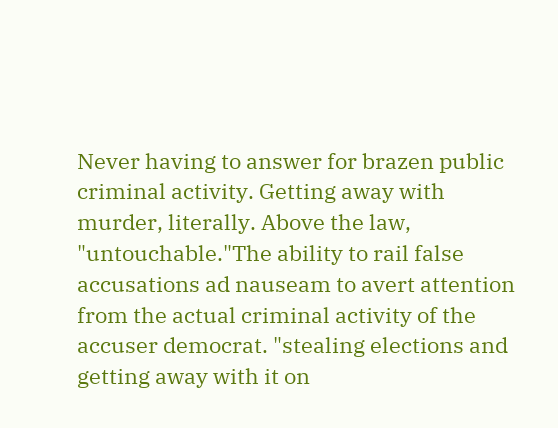Never having to answer for brazen public criminal activity. Getting away with murder, literally. Above the law, "untouchable."The ability to rail false accusations ad nauseam to avert attention from the actual criminal activity of the accuser democrat. "stealing elections and getting away with it on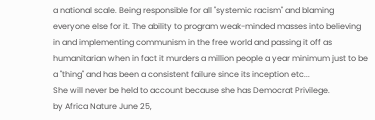a national scale. Being responsible for all "systemic racism" and blaming everyone else for it. The ability to program weak-minded masses into believing in and implementing communism in the free world and passing it off as humanitarian when in fact it murders a million people a year minimum just to be a "thing" and has been a consistent failure since its inception etc...
She will never be held to account because she has Democrat Privilege.
by Africa Nature June 25,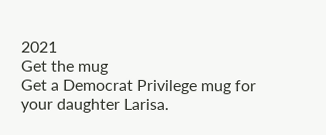2021
Get the mug
Get a Democrat Privilege mug for your daughter Larisa.